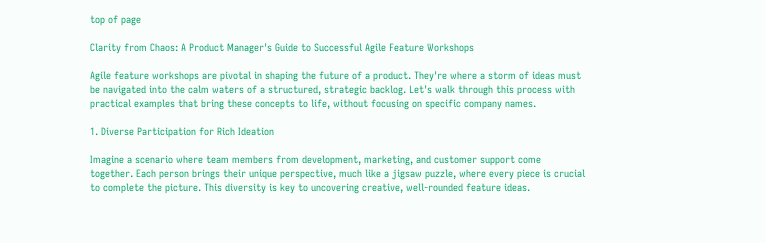top of page

Clarity from Chaos: A Product Manager's Guide to Successful Agile Feature Workshops

Agile feature workshops are pivotal in shaping the future of a product. They're where a storm of ideas must be navigated into the calm waters of a structured, strategic backlog. Let's walk through this process with practical examples that bring these concepts to life, without focusing on specific company names.

1. Diverse Participation for Rich Ideation

Imagine a scenario where team members from development, marketing, and customer support come together. Each person brings their unique perspective, much like a jigsaw puzzle, where every piece is crucial to complete the picture. This diversity is key to uncovering creative, well-rounded feature ideas.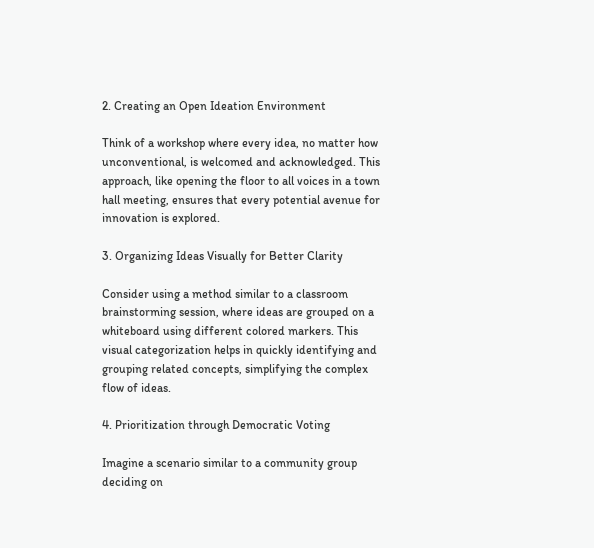2. Creating an Open Ideation Environment

Think of a workshop where every idea, no matter how unconventional, is welcomed and acknowledged. This approach, like opening the floor to all voices in a town hall meeting, ensures that every potential avenue for innovation is explored.

3. Organizing Ideas Visually for Better Clarity

Consider using a method similar to a classroom brainstorming session, where ideas are grouped on a whiteboard using different colored markers. This visual categorization helps in quickly identifying and grouping related concepts, simplifying the complex flow of ideas.

4. Prioritization through Democratic Voting

Imagine a scenario similar to a community group deciding on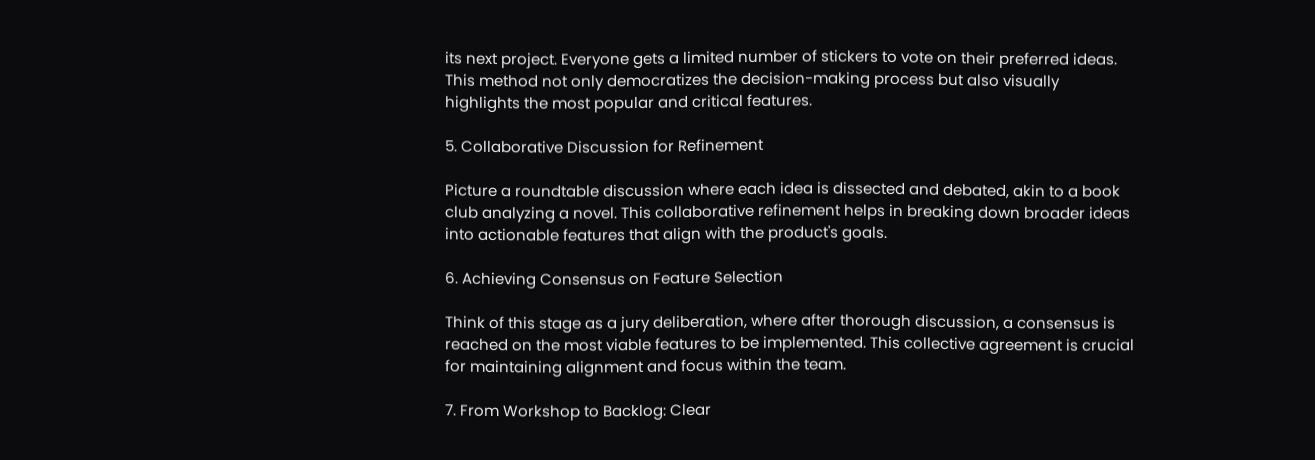its next project. Everyone gets a limited number of stickers to vote on their preferred ideas. This method not only democratizes the decision-making process but also visually highlights the most popular and critical features.

5. Collaborative Discussion for Refinement

Picture a roundtable discussion where each idea is dissected and debated, akin to a book club analyzing a novel. This collaborative refinement helps in breaking down broader ideas into actionable features that align with the product's goals.

6. Achieving Consensus on Feature Selection

Think of this stage as a jury deliberation, where after thorough discussion, a consensus is reached on the most viable features to be implemented. This collective agreement is crucial for maintaining alignment and focus within the team.

7. From Workshop to Backlog: Clear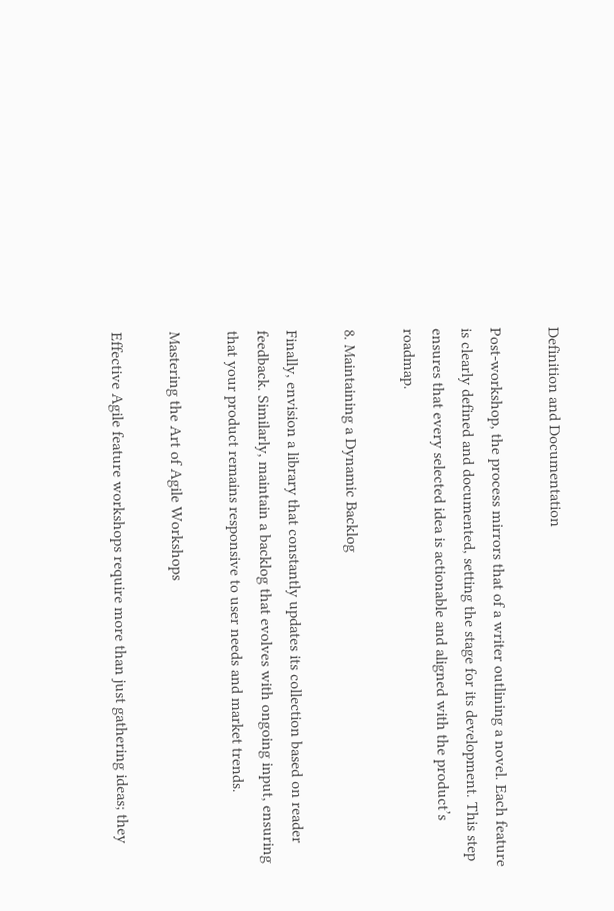Definition and Documentation

Post-workshop, the process mirrors that of a writer outlining a novel. Each feature is clearly defined and documented, setting the stage for its development. This step ensures that every selected idea is actionable and aligned with the product’s roadmap.

8. Maintaining a Dynamic Backlog

Finally, envision a library that constantly updates its collection based on reader feedback. Similarly, maintain a backlog that evolves with ongoing input, ensuring that your product remains responsive to user needs and market trends.

Mastering the Art of Agile Workshops

Effective Agile feature workshops require more than just gathering ideas; they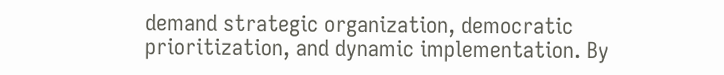demand strategic organization, democratic prioritization, and dynamic implementation. By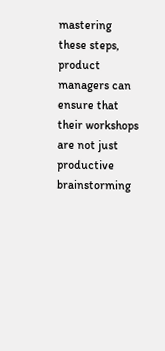mastering these steps, product managers can ensure that their workshops are not just productive brainstorming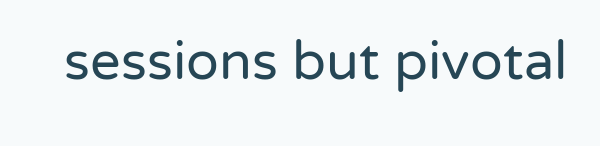sessions but pivotal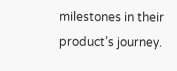milestones in their product’s journey.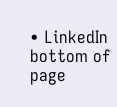• LinkedIn
bottom of page